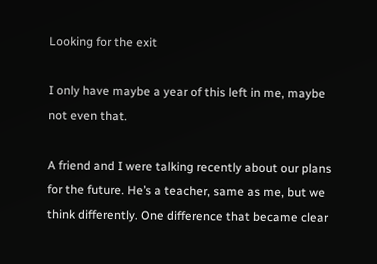Looking for the exit

I only have maybe a year of this left in me, maybe not even that.

A friend and I were talking recently about our plans for the future. He’s a teacher, same as me, but we think differently. One difference that became clear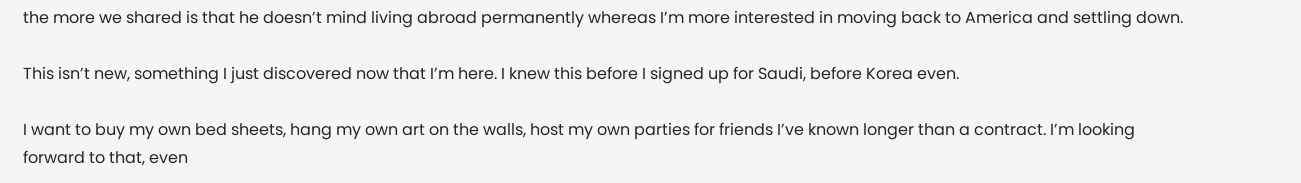the more we shared is that he doesn’t mind living abroad permanently whereas I’m more interested in moving back to America and settling down.

This isn’t new, something I just discovered now that I’m here. I knew this before I signed up for Saudi, before Korea even.

I want to buy my own bed sheets, hang my own art on the walls, host my own parties for friends I’ve known longer than a contract. I’m looking forward to that, even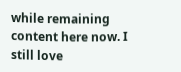while remaining content here now. I still love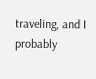traveling, and I probably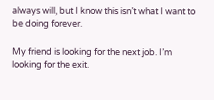always will, but I know this isn’t what I want to be doing forever.

My friend is looking for the next job. I’m looking for the exit.